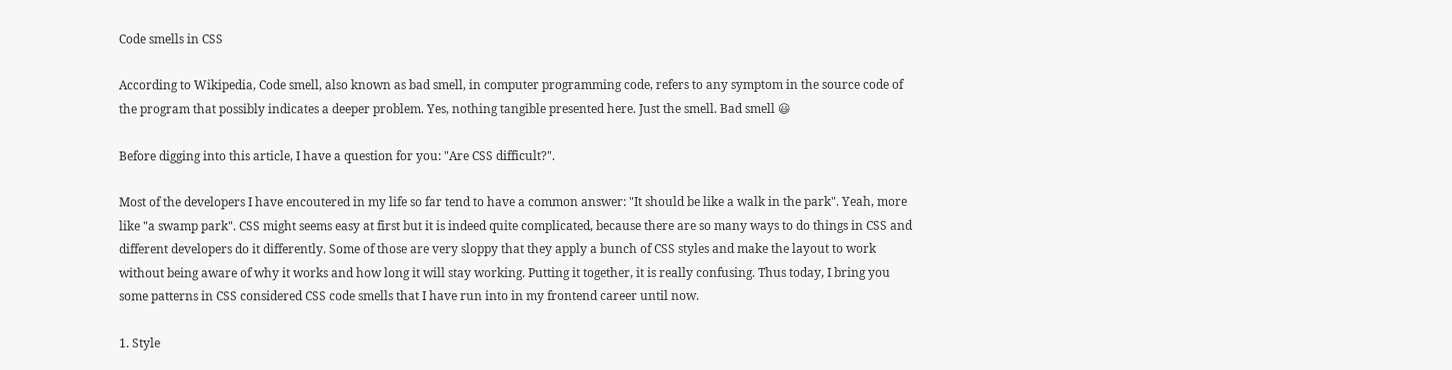Code smells in CSS

According to Wikipedia, Code smell, also known as bad smell, in computer programming code, refers to any symptom in the source code of the program that possibly indicates a deeper problem. Yes, nothing tangible presented here. Just the smell. Bad smell 😃

Before digging into this article, I have a question for you: "Are CSS difficult?".

Most of the developers I have encoutered in my life so far tend to have a common answer: "It should be like a walk in the park". Yeah, more like "a swamp park". CSS might seems easy at first but it is indeed quite complicated, because there are so many ways to do things in CSS and different developers do it differently. Some of those are very sloppy that they apply a bunch of CSS styles and make the layout to work without being aware of why it works and how long it will stay working. Putting it together, it is really confusing. Thus today, I bring you some patterns in CSS considered CSS code smells that I have run into in my frontend career until now.

1. Style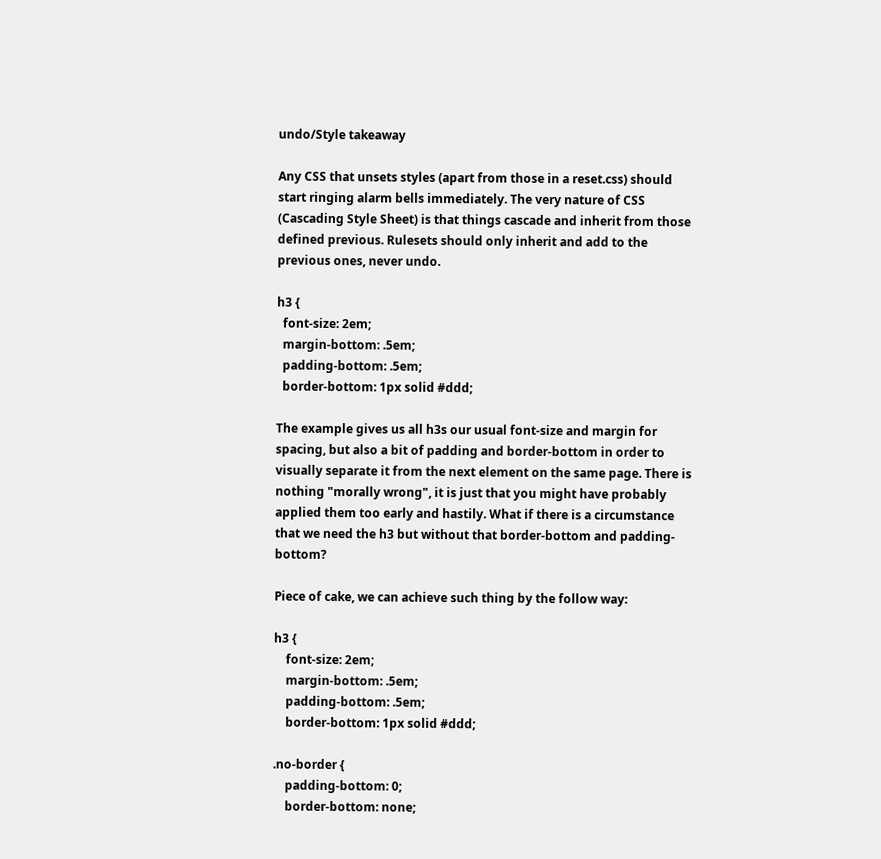undo/Style takeaway

Any CSS that unsets styles (apart from those in a reset.css) should start ringing alarm bells immediately. The very nature of CSS (Cascading Style Sheet) is that things cascade and inherit from those defined previous. Rulesets should only inherit and add to the previous ones, never undo.

h3 {
  font-size: 2em;
  margin-bottom: .5em;
  padding-bottom: .5em;
  border-bottom: 1px solid #ddd;

The example gives us all h3s our usual font-size and margin for spacing, but also a bit of padding and border-bottom in order to visually separate it from the next element on the same page. There is nothing "morally wrong", it is just that you might have probably applied them too early and hastily. What if there is a circumstance that we need the h3 but without that border-bottom and padding-bottom?

Piece of cake, we can achieve such thing by the follow way:

h3 {
    font-size: 2em;
    margin-bottom: .5em;
    padding-bottom: .5em;
    border-bottom: 1px solid #ddd;

.no-border {
    padding-bottom: 0;
    border-bottom: none;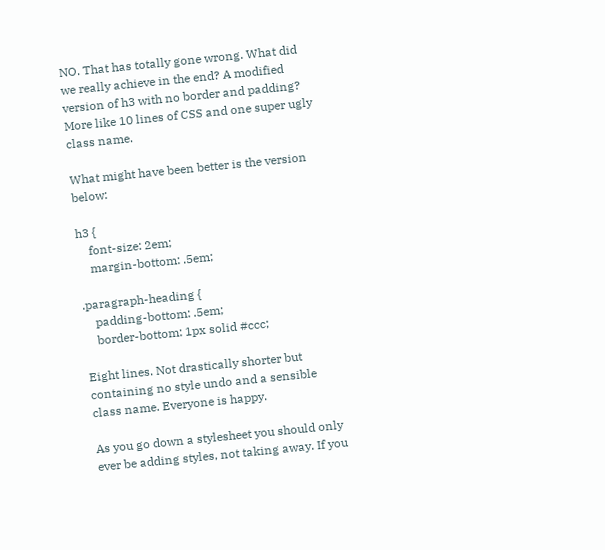NO. That has totally gone wrong. What did we really achieve in the end? A modified version of h3 with no border and padding? More like 10 lines of CSS and one super ugly class name.

What might have been better is the version below:

h3 {
    font-size: 2em;
    margin-bottom: .5em;

.paragraph-heading {
    padding-bottom: .5em;
    border-bottom: 1px solid #ccc;

Eight lines. Not drastically shorter but containing no style undo and a sensible class name. Everyone is happy.

As you go down a stylesheet you should only ever be adding styles, not taking away. If you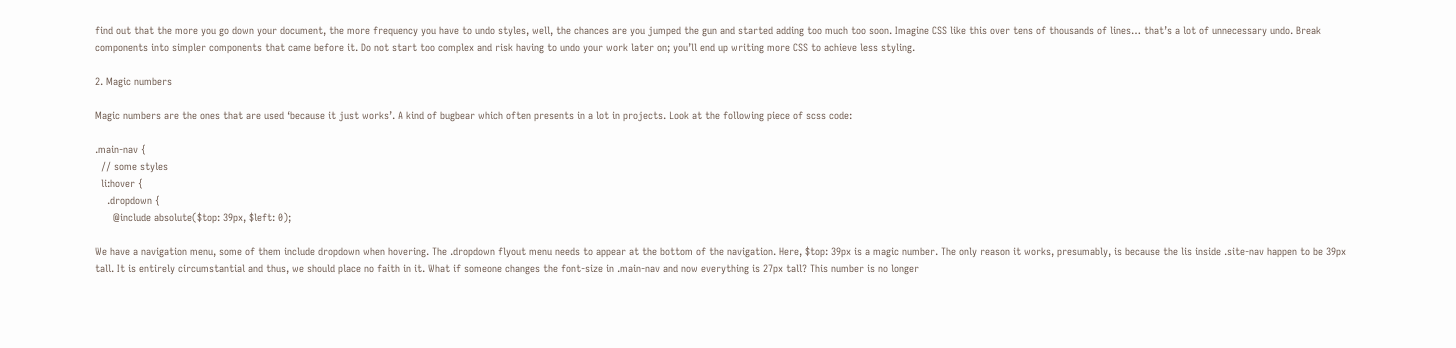find out that the more you go down your document, the more frequency you have to undo styles, well, the chances are you jumped the gun and started adding too much too soon. Imagine CSS like this over tens of thousands of lines… that’s a lot of unnecessary undo. Break components into simpler components that came before it. Do not start too complex and risk having to undo your work later on; you’ll end up writing more CSS to achieve less styling.

2. Magic numbers

Magic numbers are the ones that are used ‘because it just works’. A kind of bugbear which often presents in a lot in projects. Look at the following piece of scss code:

.main-nav {
  // some styles
  li:hover {
    .dropdown {
      @include absolute($top: 39px, $left: 0);

We have a navigation menu, some of them include dropdown when hovering. The .dropdown flyout menu needs to appear at the bottom of the navigation. Here, $top: 39px is a magic number. The only reason it works, presumably, is because the lis inside .site-nav happen to be 39px tall. It is entirely circumstantial and thus, we should place no faith in it. What if someone changes the font-size in .main-nav and now everything is 27px tall? This number is no longer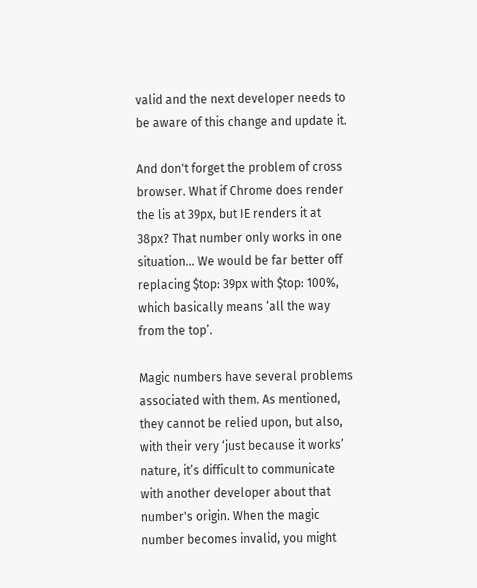valid and the next developer needs to be aware of this change and update it.

And don't forget the problem of cross browser. What if Chrome does render the lis at 39px, but IE renders it at 38px? That number only works in one situation... We would be far better off replacing $top: 39px with $top: 100%, which basically means ‘all the way from the top’.

Magic numbers have several problems associated with them. As mentioned, they cannot be relied upon, but also, with their very ‘just because it works’ nature, it’s difficult to communicate with another developer about that number's origin. When the magic number becomes invalid, you might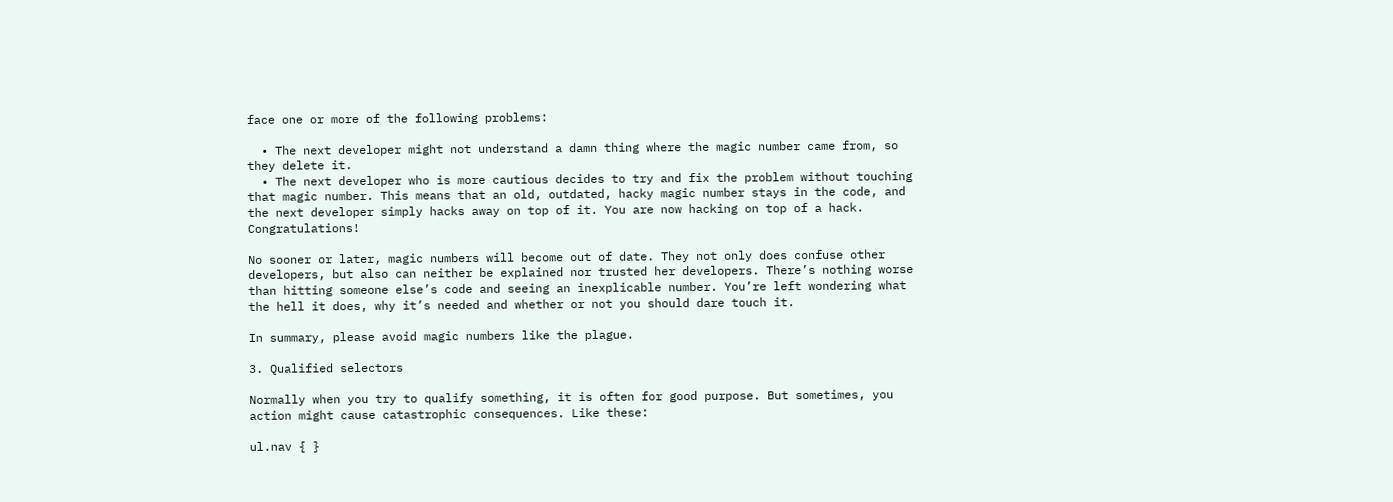face one or more of the following problems:

  • The next developer might not understand a damn thing where the magic number came from, so they delete it.
  • The next developer who is more cautious decides to try and fix the problem without touching that magic number. This means that an old, outdated, hacky magic number stays in the code, and the next developer simply hacks away on top of it. You are now hacking on top of a hack. Congratulations!

No sooner or later, magic numbers will become out of date. They not only does confuse other developers, but also can neither be explained nor trusted her developers. There’s nothing worse than hitting someone else’s code and seeing an inexplicable number. You’re left wondering what the hell it does, why it’s needed and whether or not you should dare touch it.

In summary, please avoid magic numbers like the plague.

3. Qualified selectors

Normally when you try to qualify something, it is often for good purpose. But sometimes, you action might cause catastrophic consequences. Like these:

ul.nav { }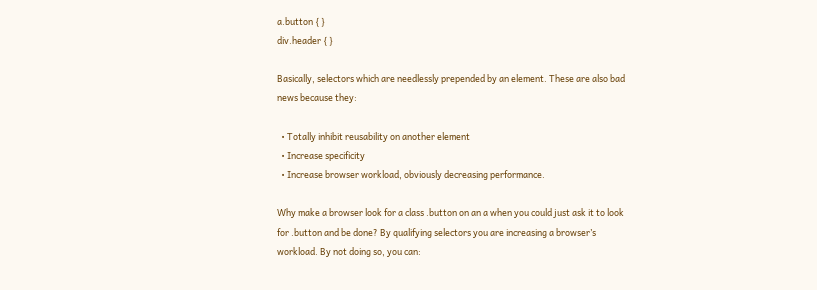a.button { }
div.header { }

Basically, selectors which are needlessly prepended by an element. These are also bad news because they:

  • Totally inhibit reusability on another element
  • Increase specificity
  • Increase browser workload, obviously decreasing performance.

Why make a browser look for a class .button on an a when you could just ask it to look for .button and be done? By qualifying selectors you are increasing a browser’s workload. By not doing so, you can: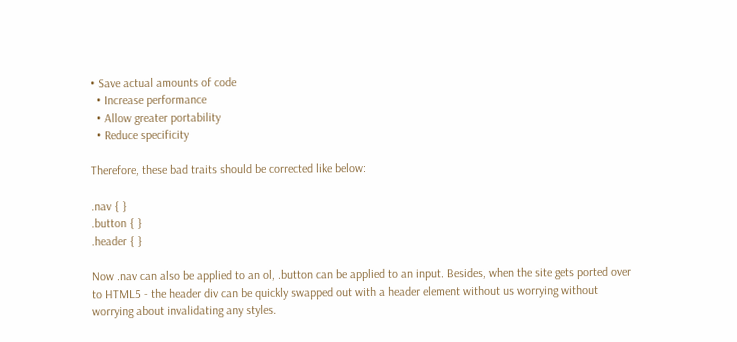• Save actual amounts of code
  • Increase performance
  • Allow greater portability
  • Reduce specificity

Therefore, these bad traits should be corrected like below:

.nav { }
.button { }
.header { }

Now .nav can also be applied to an ol, .button can be applied to an input. Besides, when the site gets ported over to HTML5 - the header div can be quickly swapped out with a header element without us worrying without worrying about invalidating any styles.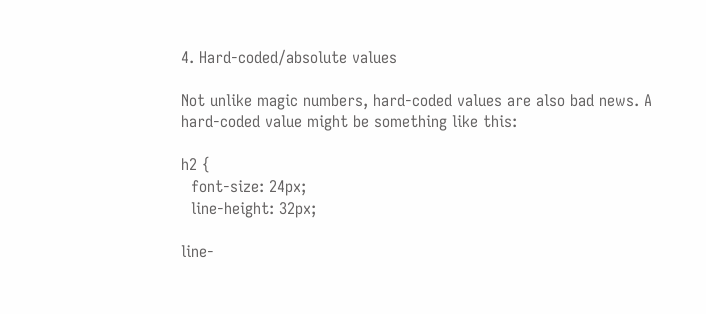4. Hard-coded/absolute values

Not unlike magic numbers, hard-coded values are also bad news. A hard-coded value might be something like this:

h2 {
  font-size: 24px;
  line-height: 32px;

line-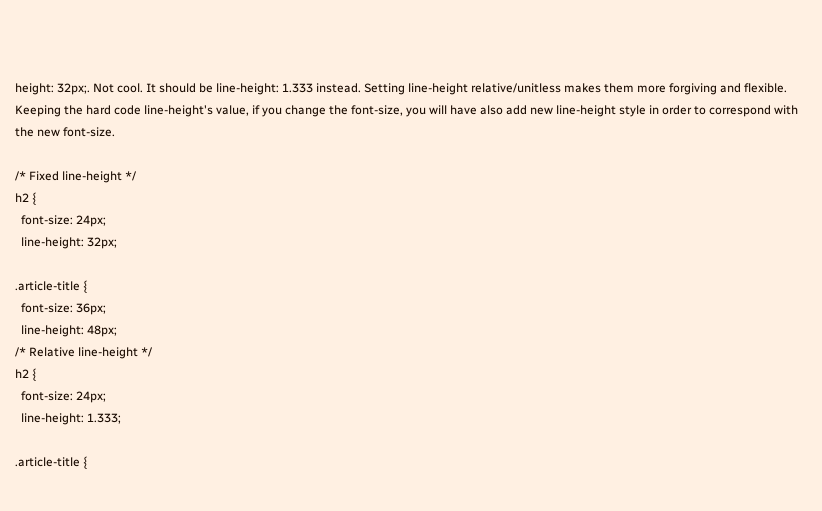height: 32px;. Not cool. It should be line-height: 1.333 instead. Setting line-height relative/unitless makes them more forgiving and flexible. Keeping the hard code line-height's value, if you change the font-size, you will have also add new line-height style in order to correspond with the new font-size.

/* Fixed line-height */
h2 {
  font-size: 24px;
  line-height: 32px;

.article-title {
  font-size: 36px;
  line-height: 48px;
/* Relative line-height */
h2 {
  font-size: 24px;
  line-height: 1.333;

.article-title {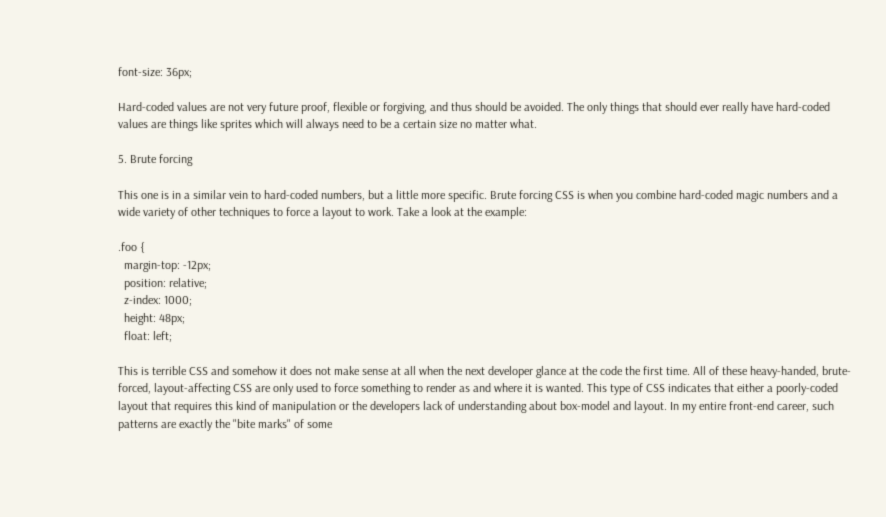font-size: 36px;

Hard-coded values are not very future proof, flexible or forgiving, and thus should be avoided. The only things that should ever really have hard-coded values are things like sprites which will always need to be a certain size no matter what.

5. Brute forcing

This one is in a similar vein to hard-coded numbers, but a little more specific. Brute forcing CSS is when you combine hard-coded magic numbers and a wide variety of other techniques to force a layout to work. Take a look at the example:

.foo {
  margin-top: -12px;
  position: relative;
  z-index: 1000;
  height: 48px;
  float: left;

This is terrible CSS and somehow it does not make sense at all when the next developer glance at the code the first time. All of these heavy-handed, brute-forced, layout-affecting CSS are only used to force something to render as and where it is wanted. This type of CSS indicates that either a poorly-coded layout that requires this kind of manipulation or the developers lack of understanding about box-model and layout. In my entire front-end career, such patterns are exactly the "bite marks" of some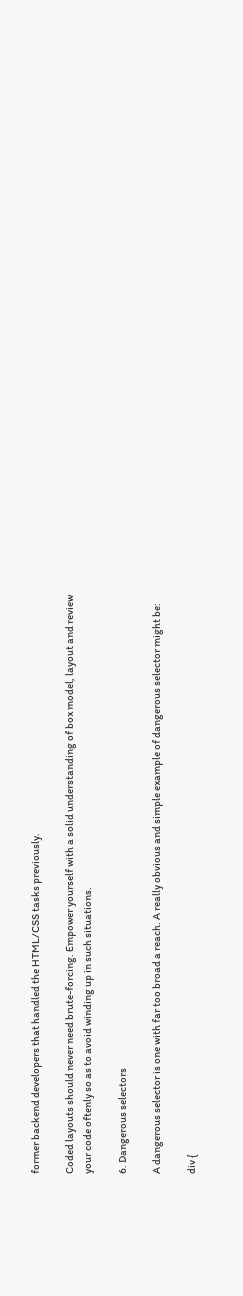former backend developers that handled the HTML/CSS tasks previously.

Coded layouts should never need brute-forcing. Empower yourself with a solid understanding of box model, layout and review your code oftenly so as to avoid winding up in such situations.

6. Dangerous selectors

A dangerous selector is one with far too broad a reach. A really obvious and simple example of dangerous selector might be:

div {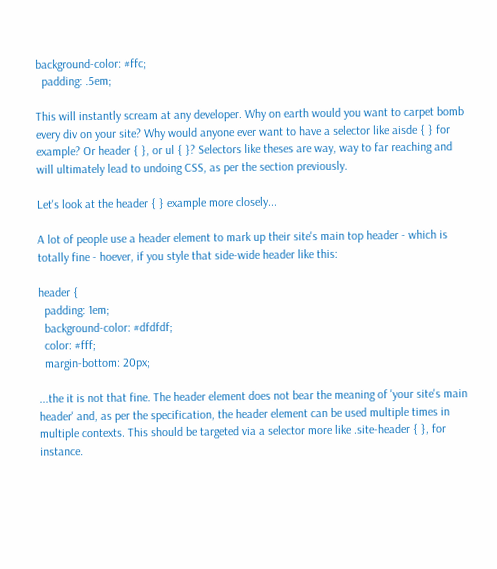background-color: #ffc;
  padding: .5em;

This will instantly scream at any developer. Why on earth would you want to carpet bomb every div on your site? Why would anyone ever want to have a selector like aisde { } for example? Or header { }, or ul { }? Selectors like theses are way, way to far reaching and will ultimately lead to undoing CSS, as per the section previously.

Let's look at the header { } example more closely...

A lot of people use a header element to mark up their site's main top header - which is totally fine - hoever, if you style that side-wide header like this:

header {
  padding: 1em;
  background-color: #dfdfdf;
  color: #fff;
  margin-bottom: 20px;

...the it is not that fine. The header element does not bear the meaning of 'your site's main header' and, as per the specification, the header element can be used multiple times in multiple contexts. This should be targeted via a selector more like .site-header { }, for instance.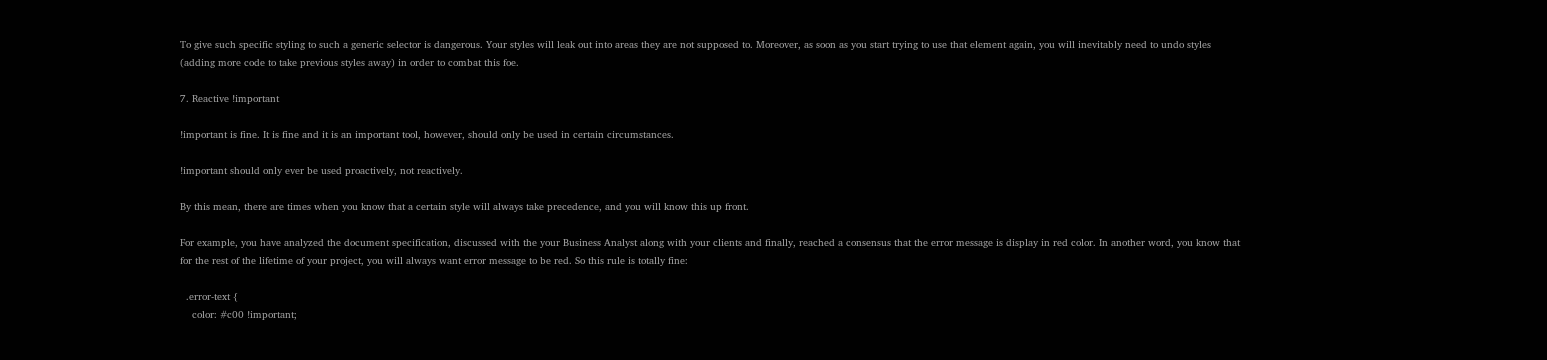To give such specific styling to such a generic selector is dangerous. Your styles will leak out into areas they are not supposed to. Moreover, as soon as you start trying to use that element again, you will inevitably need to undo styles (adding more code to take previous styles away) in order to combat this foe.

7. Reactive !important

!important is fine. It is fine and it is an important tool, however, should only be used in certain circumstances.

!important should only ever be used proactively, not reactively.

By this mean, there are times when you know that a certain style will always take precedence, and you will know this up front.

For example, you have analyzed the document specification, discussed with the your Business Analyst along with your clients and finally, reached a consensus that the error message is display in red color. In another word, you know that for the rest of the lifetime of your project, you will always want error message to be red. So this rule is totally fine:

  .error-text {
    color: #c00 !important;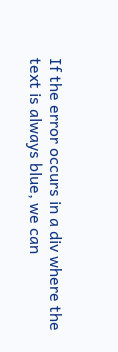If the error occurs in a div where the text is always blue, we can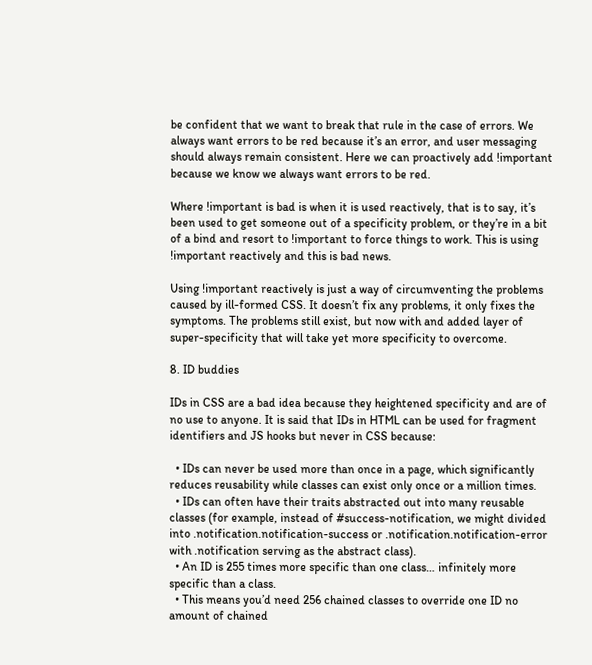be confident that we want to break that rule in the case of errors. We always want errors to be red because it’s an error, and user messaging should always remain consistent. Here we can proactively add !important because we know we always want errors to be red.

Where !important is bad is when it is used reactively, that is to say, it’s been used to get someone out of a specificity problem, or they’re in a bit of a bind and resort to !important to force things to work. This is using !important reactively and this is bad news.

Using !important reactively is just a way of circumventing the problems caused by ill-formed CSS. It doesn’t fix any problems, it only fixes the symptoms. The problems still exist, but now with and added layer of super-specificity that will take yet more specificity to overcome.

8. ID buddies

IDs in CSS are a bad idea because they heightened specificity and are of no use to anyone. It is said that IDs in HTML can be used for fragment identifiers and JS hooks but never in CSS because:

  • IDs can never be used more than once in a page, which significantly reduces reusability while classes can exist only once or a million times.
  • IDs can often have their traits abstracted out into many reusable classes (for example, instead of #success-notification, we might divided into .notification.notification-success or .notification.notification-error with .notification serving as the abstract class).
  • An ID is 255 times more specific than one class… infinitely more specific than a class.
  • This means you’d need 256 chained classes to override one ID no amount of chained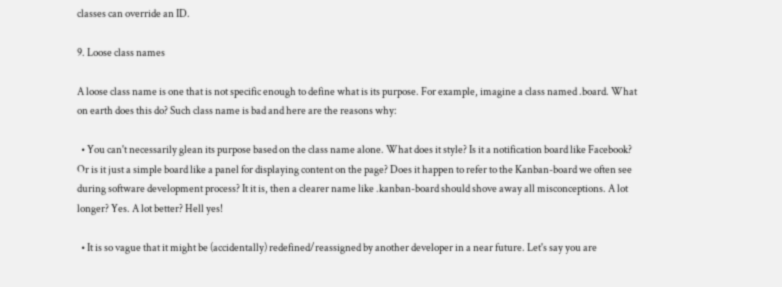classes can override an ID.

9. Loose class names

A loose class name is one that is not specific enough to define what is its purpose. For example, imagine a class named .board. What on earth does this do? Such class name is bad and here are the reasons why:

  • You can't necessarily glean its purpose based on the class name alone. What does it style? Is it a notification board like Facebook? Or is it just a simple board like a panel for displaying content on the page? Does it happen to refer to the Kanban-board we often see during software development process? It it is, then a clearer name like .kanban-board should shove away all misconceptions. A lot longer? Yes. A lot better? Hell yes!

  • It is so vague that it might be (accidentally) redefined/reassigned by another developer in a near future. Let's say you are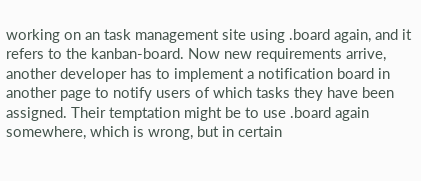working on an task management site using .board again, and it refers to the kanban-board. Now new requirements arrive, another developer has to implement a notification board in another page to notify users of which tasks they have been assigned. Their temptation might be to use .board again somewhere, which is wrong, but in certain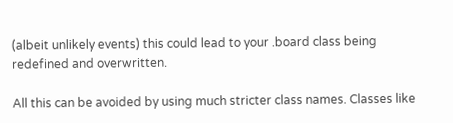(albeit unlikely events) this could lead to your .board class being redefined and overwritten.

All this can be avoided by using much stricter class names. Classes like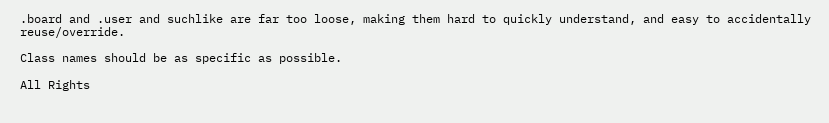.board and .user and suchlike are far too loose, making them hard to quickly understand, and easy to accidentally reuse/override.

Class names should be as specific as possible.

All Rights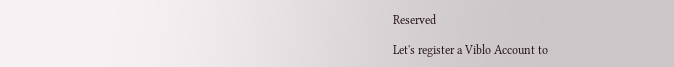Reserved

Let's register a Viblo Account to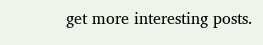get more interesting posts.